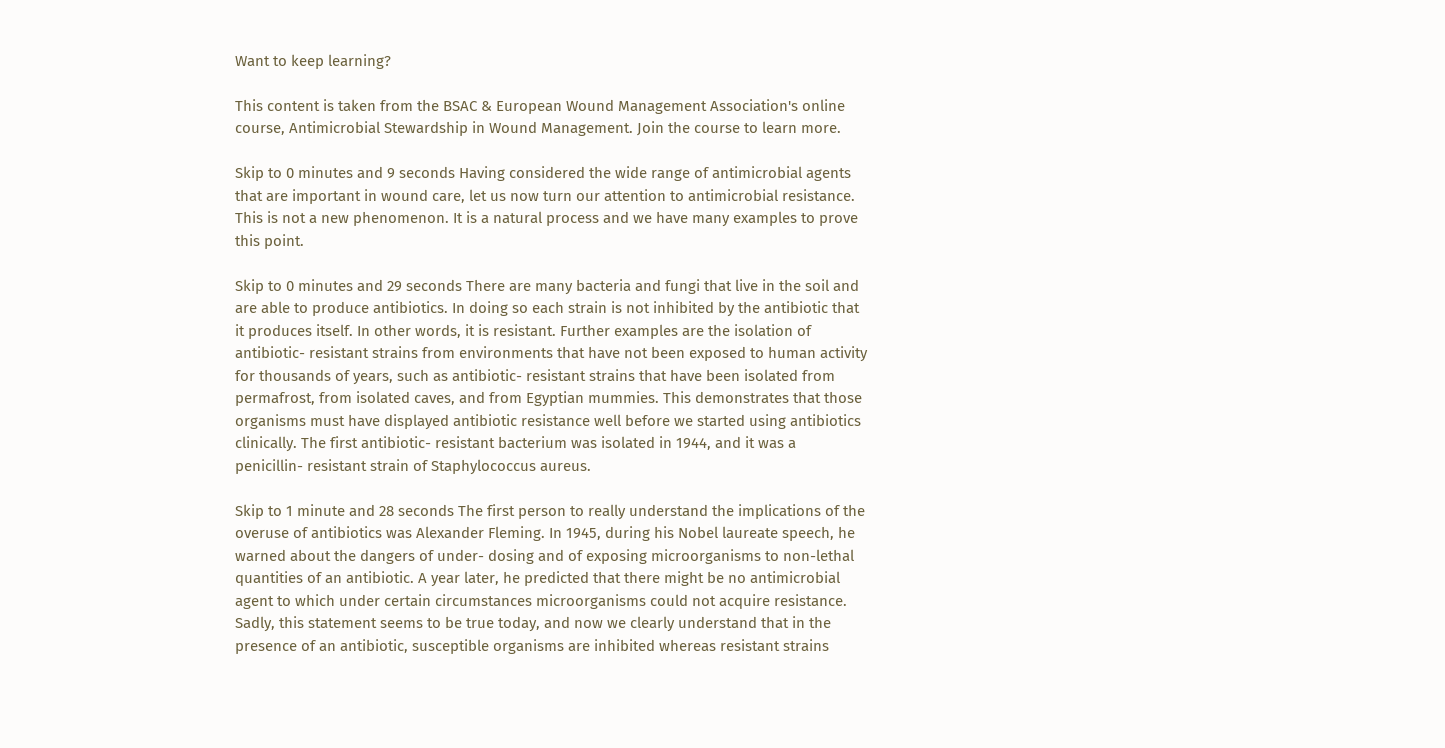Want to keep learning?

This content is taken from the BSAC & European Wound Management Association's online course, Antimicrobial Stewardship in Wound Management. Join the course to learn more.

Skip to 0 minutes and 9 seconds Having considered the wide range of antimicrobial agents that are important in wound care, let us now turn our attention to antimicrobial resistance. This is not a new phenomenon. It is a natural process and we have many examples to prove this point.

Skip to 0 minutes and 29 seconds There are many bacteria and fungi that live in the soil and are able to produce antibiotics. In doing so each strain is not inhibited by the antibiotic that it produces itself. In other words, it is resistant. Further examples are the isolation of antibiotic- resistant strains from environments that have not been exposed to human activity for thousands of years, such as antibiotic- resistant strains that have been isolated from permafrost, from isolated caves, and from Egyptian mummies. This demonstrates that those organisms must have displayed antibiotic resistance well before we started using antibiotics clinically. The first antibiotic- resistant bacterium was isolated in 1944, and it was a penicillin- resistant strain of Staphylococcus aureus.

Skip to 1 minute and 28 seconds The first person to really understand the implications of the overuse of antibiotics was Alexander Fleming. In 1945, during his Nobel laureate speech, he warned about the dangers of under- dosing and of exposing microorganisms to non-lethal quantities of an antibiotic. A year later, he predicted that there might be no antimicrobial agent to which under certain circumstances microorganisms could not acquire resistance. Sadly, this statement seems to be true today, and now we clearly understand that in the presence of an antibiotic, susceptible organisms are inhibited whereas resistant strains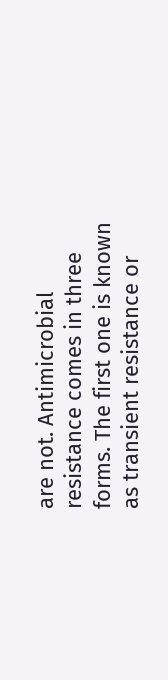are not. Antimicrobial resistance comes in three forms. The first one is known as transient resistance or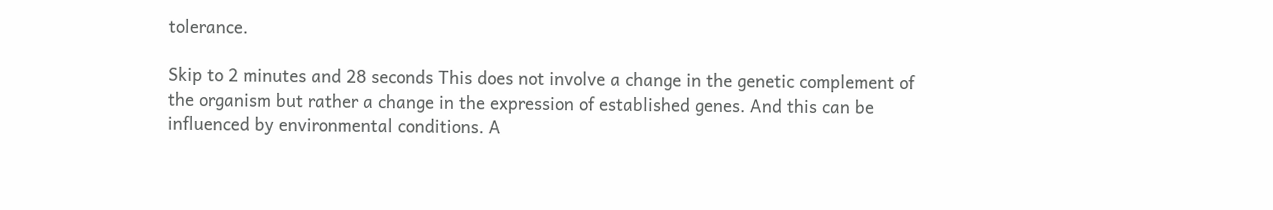tolerance.

Skip to 2 minutes and 28 seconds This does not involve a change in the genetic complement of the organism but rather a change in the expression of established genes. And this can be influenced by environmental conditions. A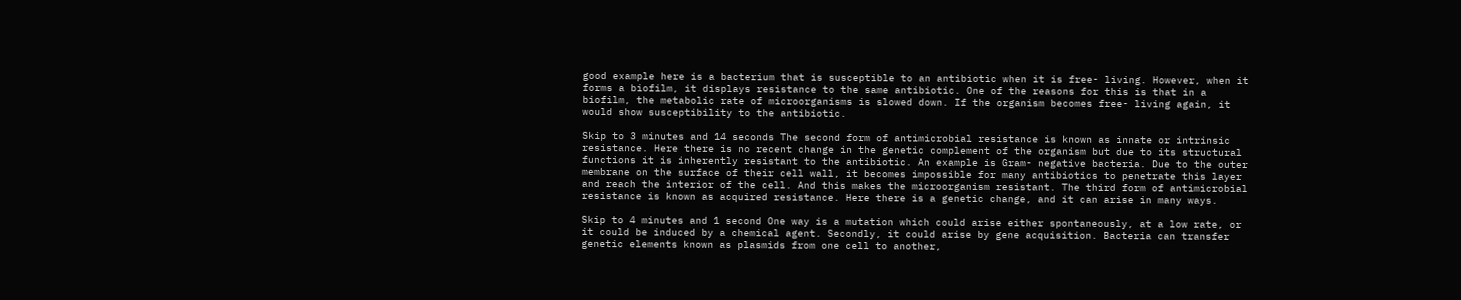good example here is a bacterium that is susceptible to an antibiotic when it is free- living. However, when it forms a biofilm, it displays resistance to the same antibiotic. One of the reasons for this is that in a biofilm, the metabolic rate of microorganisms is slowed down. If the organism becomes free- living again, it would show susceptibility to the antibiotic.

Skip to 3 minutes and 14 seconds The second form of antimicrobial resistance is known as innate or intrinsic resistance. Here there is no recent change in the genetic complement of the organism but due to its structural functions it is inherently resistant to the antibiotic. An example is Gram- negative bacteria. Due to the outer membrane on the surface of their cell wall, it becomes impossible for many antibiotics to penetrate this layer and reach the interior of the cell. And this makes the microorganism resistant. The third form of antimicrobial resistance is known as acquired resistance. Here there is a genetic change, and it can arise in many ways.

Skip to 4 minutes and 1 second One way is a mutation which could arise either spontaneously, at a low rate, or it could be induced by a chemical agent. Secondly, it could arise by gene acquisition. Bacteria can transfer genetic elements known as plasmids from one cell to another,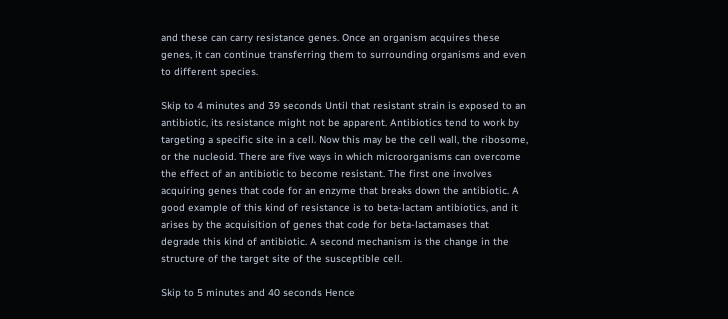and these can carry resistance genes. Once an organism acquires these genes, it can continue transferring them to surrounding organisms and even to different species.

Skip to 4 minutes and 39 seconds Until that resistant strain is exposed to an antibiotic, its resistance might not be apparent. Antibiotics tend to work by targeting a specific site in a cell. Now this may be the cell wall, the ribosome, or the nucleoid. There are five ways in which microorganisms can overcome the effect of an antibiotic to become resistant. The first one involves acquiring genes that code for an enzyme that breaks down the antibiotic. A good example of this kind of resistance is to beta-lactam antibiotics, and it arises by the acquisition of genes that code for beta-lactamases that degrade this kind of antibiotic. A second mechanism is the change in the structure of the target site of the susceptible cell.

Skip to 5 minutes and 40 seconds Hence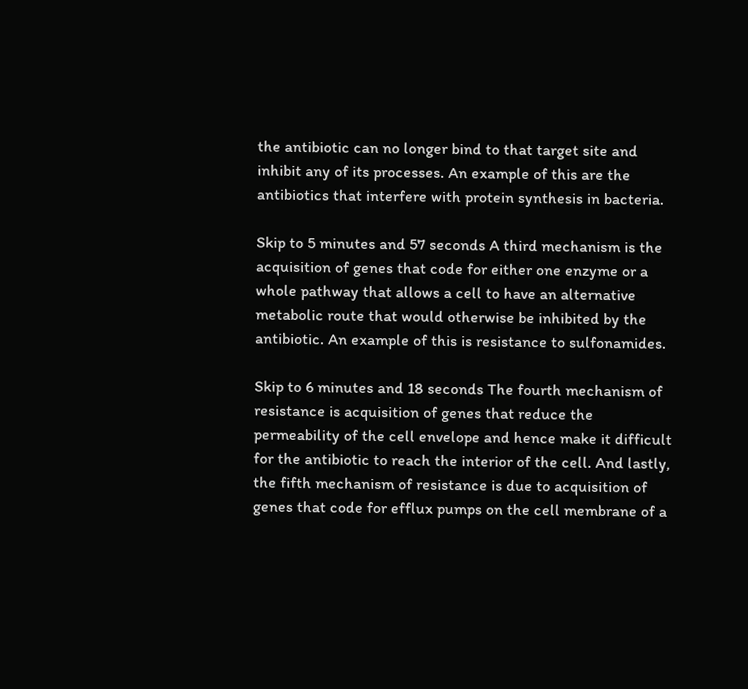the antibiotic can no longer bind to that target site and inhibit any of its processes. An example of this are the antibiotics that interfere with protein synthesis in bacteria.

Skip to 5 minutes and 57 seconds A third mechanism is the acquisition of genes that code for either one enzyme or a whole pathway that allows a cell to have an alternative metabolic route that would otherwise be inhibited by the antibiotic. An example of this is resistance to sulfonamides.

Skip to 6 minutes and 18 seconds The fourth mechanism of resistance is acquisition of genes that reduce the permeability of the cell envelope and hence make it difficult for the antibiotic to reach the interior of the cell. And lastly, the fifth mechanism of resistance is due to acquisition of genes that code for efflux pumps on the cell membrane of a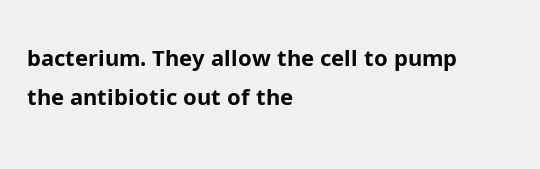bacterium. They allow the cell to pump the antibiotic out of the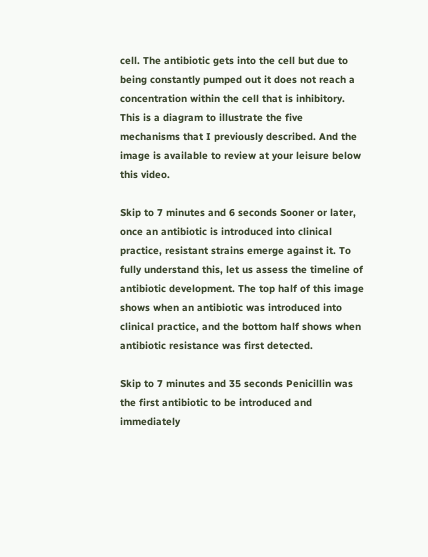cell. The antibiotic gets into the cell but due to being constantly pumped out it does not reach a concentration within the cell that is inhibitory. This is a diagram to illustrate the five mechanisms that I previously described. And the image is available to review at your leisure below this video.

Skip to 7 minutes and 6 seconds Sooner or later, once an antibiotic is introduced into clinical practice, resistant strains emerge against it. To fully understand this, let us assess the timeline of antibiotic development. The top half of this image shows when an antibiotic was introduced into clinical practice, and the bottom half shows when antibiotic resistance was first detected.

Skip to 7 minutes and 35 seconds Penicillin was the first antibiotic to be introduced and immediately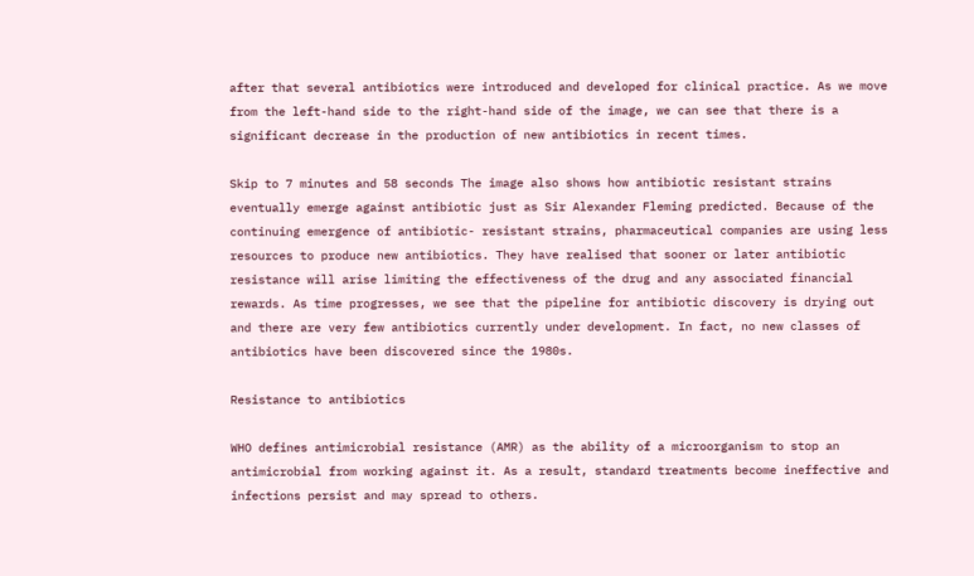after that several antibiotics were introduced and developed for clinical practice. As we move from the left-hand side to the right-hand side of the image, we can see that there is a significant decrease in the production of new antibiotics in recent times.

Skip to 7 minutes and 58 seconds The image also shows how antibiotic resistant strains eventually emerge against antibiotic just as Sir Alexander Fleming predicted. Because of the continuing emergence of antibiotic- resistant strains, pharmaceutical companies are using less resources to produce new antibiotics. They have realised that sooner or later antibiotic resistance will arise limiting the effectiveness of the drug and any associated financial rewards. As time progresses, we see that the pipeline for antibiotic discovery is drying out and there are very few antibiotics currently under development. In fact, no new classes of antibiotics have been discovered since the 1980s.

Resistance to antibiotics

WHO defines antimicrobial resistance (AMR) as the ability of a microorganism to stop an antimicrobial from working against it. As a result, standard treatments become ineffective and infections persist and may spread to others.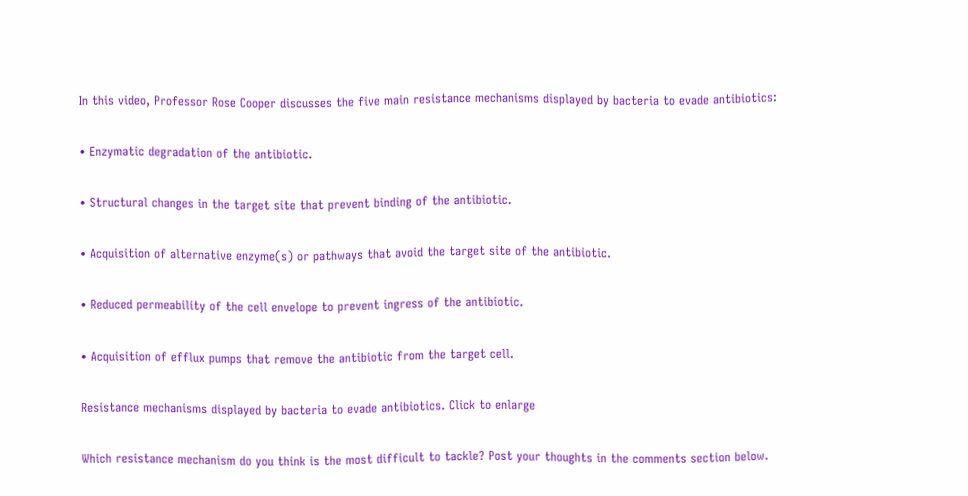In this video, Professor Rose Cooper discusses the five main resistance mechanisms displayed by bacteria to evade antibiotics:

• Enzymatic degradation of the antibiotic.

• Structural changes in the target site that prevent binding of the antibiotic.

• Acquisition of alternative enzyme(s) or pathways that avoid the target site of the antibiotic.

• Reduced permeability of the cell envelope to prevent ingress of the antibiotic.

• Acquisition of efflux pumps that remove the antibiotic from the target cell.

Resistance mechanisms displayed by bacteria to evade antibiotics. Click to enlarge

Which resistance mechanism do you think is the most difficult to tackle? Post your thoughts in the comments section below.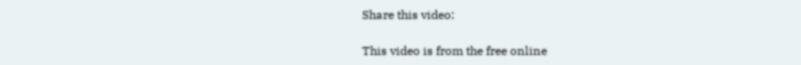Share this video:

This video is from the free online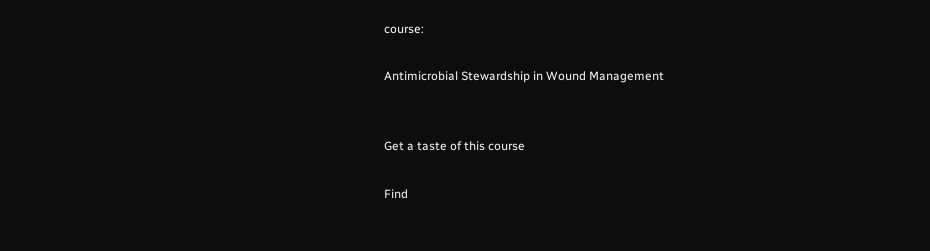course:

Antimicrobial Stewardship in Wound Management


Get a taste of this course

Find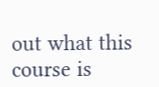out what this course is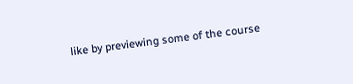like by previewing some of the course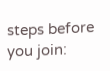steps before you join: